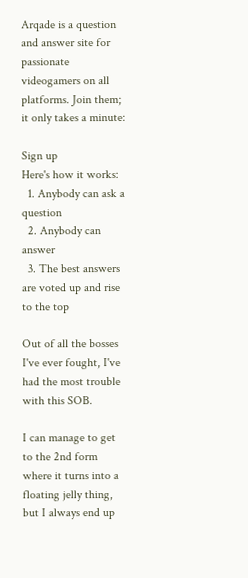Arqade is a question and answer site for passionate videogamers on all platforms. Join them; it only takes a minute:

Sign up
Here's how it works:
  1. Anybody can ask a question
  2. Anybody can answer
  3. The best answers are voted up and rise to the top

Out of all the bosses I've ever fought, I've had the most trouble with this SOB.

I can manage to get to the 2nd form where it turns into a floating jelly thing, but I always end up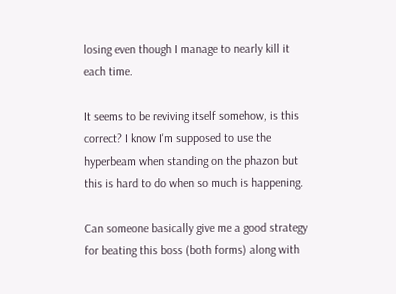losing even though I manage to nearly kill it each time.

It seems to be reviving itself somehow, is this correct? I know I'm supposed to use the hyperbeam when standing on the phazon but this is hard to do when so much is happening.

Can someone basically give me a good strategy for beating this boss (both forms) along with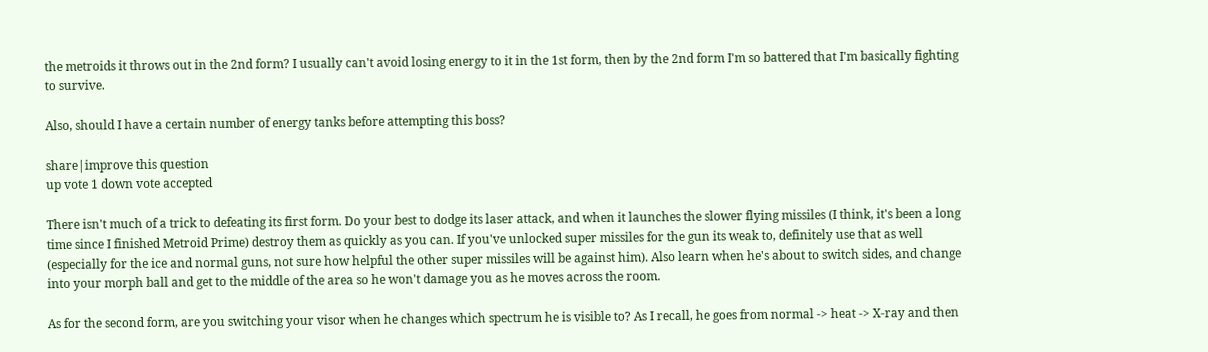the metroids it throws out in the 2nd form? I usually can't avoid losing energy to it in the 1st form, then by the 2nd form I'm so battered that I'm basically fighting to survive.

Also, should I have a certain number of energy tanks before attempting this boss?

share|improve this question
up vote 1 down vote accepted

There isn't much of a trick to defeating its first form. Do your best to dodge its laser attack, and when it launches the slower flying missiles (I think, it's been a long time since I finished Metroid Prime) destroy them as quickly as you can. If you've unlocked super missiles for the gun its weak to, definitely use that as well (especially for the ice and normal guns, not sure how helpful the other super missiles will be against him). Also learn when he's about to switch sides, and change into your morph ball and get to the middle of the area so he won't damage you as he moves across the room.

As for the second form, are you switching your visor when he changes which spectrum he is visible to? As I recall, he goes from normal -> heat -> X-ray and then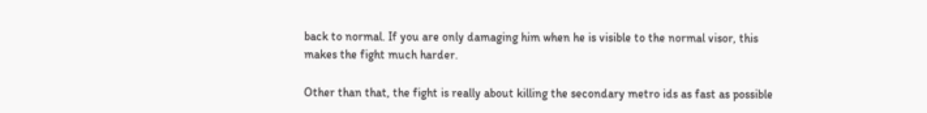back to normal. If you are only damaging him when he is visible to the normal visor, this makes the fight much harder.

Other than that, the fight is really about killing the secondary metro ids as fast as possible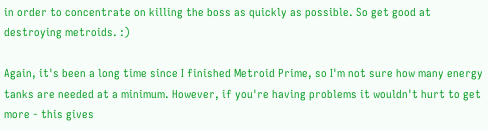in order to concentrate on killing the boss as quickly as possible. So get good at destroying metroids. :)

Again, it's been a long time since I finished Metroid Prime, so I'm not sure how many energy tanks are needed at a minimum. However, if you're having problems it wouldn't hurt to get more - this gives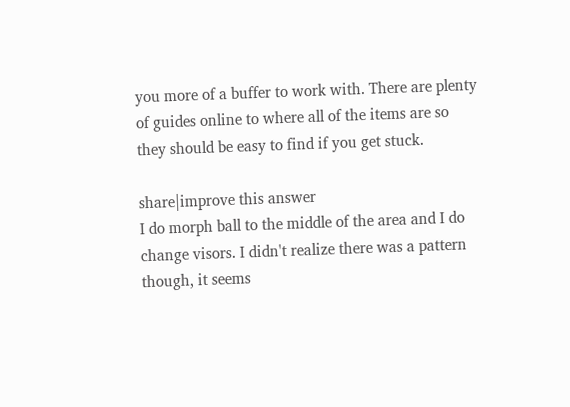you more of a buffer to work with. There are plenty of guides online to where all of the items are so they should be easy to find if you get stuck.

share|improve this answer
I do morph ball to the middle of the area and I do change visors. I didn't realize there was a pattern though, it seems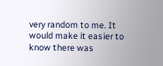very random to me. It would make it easier to know there was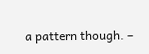a pattern though. –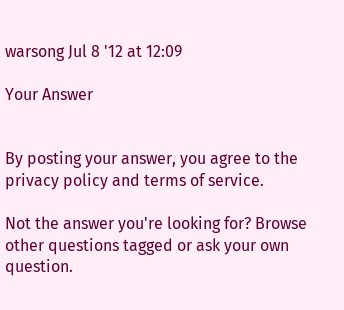warsong Jul 8 '12 at 12:09

Your Answer


By posting your answer, you agree to the privacy policy and terms of service.

Not the answer you're looking for? Browse other questions tagged or ask your own question.